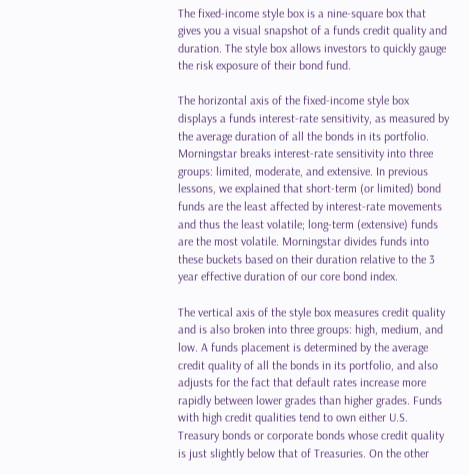The fixed-income style box is a nine-square box that gives you a visual snapshot of a funds credit quality and duration. The style box allows investors to quickly gauge the risk exposure of their bond fund.

The horizontal axis of the fixed-income style box displays a funds interest-rate sensitivity, as measured by the average duration of all the bonds in its portfolio. Morningstar breaks interest-rate sensitivity into three groups: limited, moderate, and extensive. In previous lessons, we explained that short-term (or limited) bond funds are the least affected by interest-rate movements and thus the least volatile; long-term (extensive) funds are the most volatile. Morningstar divides funds into these buckets based on their duration relative to the 3 year effective duration of our core bond index.

The vertical axis of the style box measures credit quality and is also broken into three groups: high, medium, and low. A funds placement is determined by the average credit quality of all the bonds in its portfolio, and also adjusts for the fact that default rates increase more rapidly between lower grades than higher grades. Funds with high credit qualities tend to own either U.S. Treasury bonds or corporate bonds whose credit quality is just slightly below that of Treasuries. On the other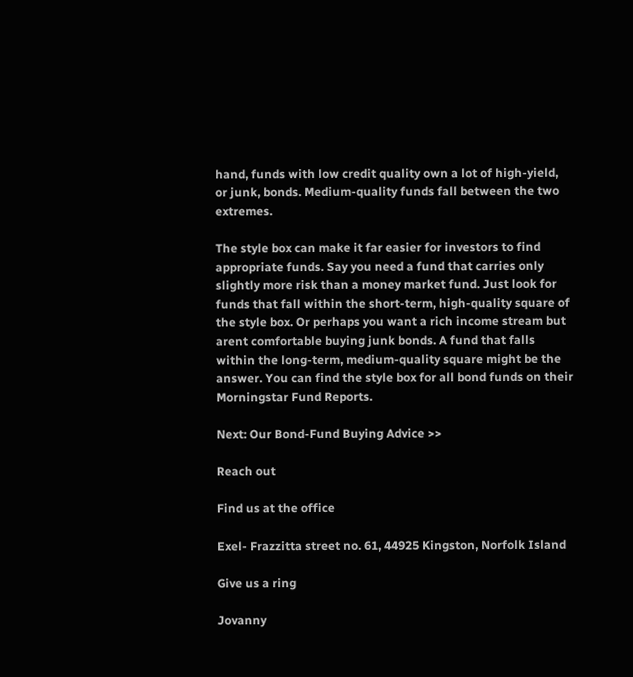hand, funds with low credit quality own a lot of high-yield, or junk, bonds. Medium-quality funds fall between the two extremes.

The style box can make it far easier for investors to find appropriate funds. Say you need a fund that carries only slightly more risk than a money market fund. Just look for funds that fall within the short-term, high-quality square of the style box. Or perhaps you want a rich income stream but arent comfortable buying junk bonds. A fund that falls within the long-term, medium-quality square might be the answer. You can find the style box for all bond funds on their Morningstar Fund Reports.

Next: Our Bond-Fund Buying Advice >>

Reach out

Find us at the office

Exel- Frazzitta street no. 61, 44925 Kingston, Norfolk Island

Give us a ring

Jovanny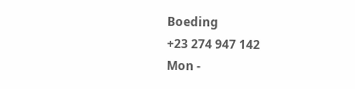Boeding
+23 274 947 142
Mon -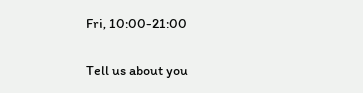Fri, 10:00-21:00

Tell us about you